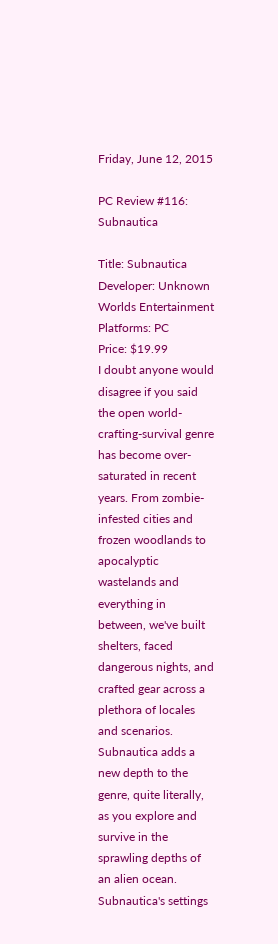Friday, June 12, 2015

PC Review #116: Subnautica

Title: Subnautica
Developer: Unknown Worlds Entertainment
Platforms: PC
Price: $19.99
I doubt anyone would disagree if you said the open world-crafting-survival genre has become over-saturated in recent years. From zombie-infested cities and frozen woodlands to apocalyptic wastelands and everything in between, we've built shelters, faced dangerous nights, and crafted gear across a plethora of locales and scenarios. Subnautica adds a new depth to the genre, quite literally, as you explore and survive in the sprawling depths of an alien ocean.
Subnautica's settings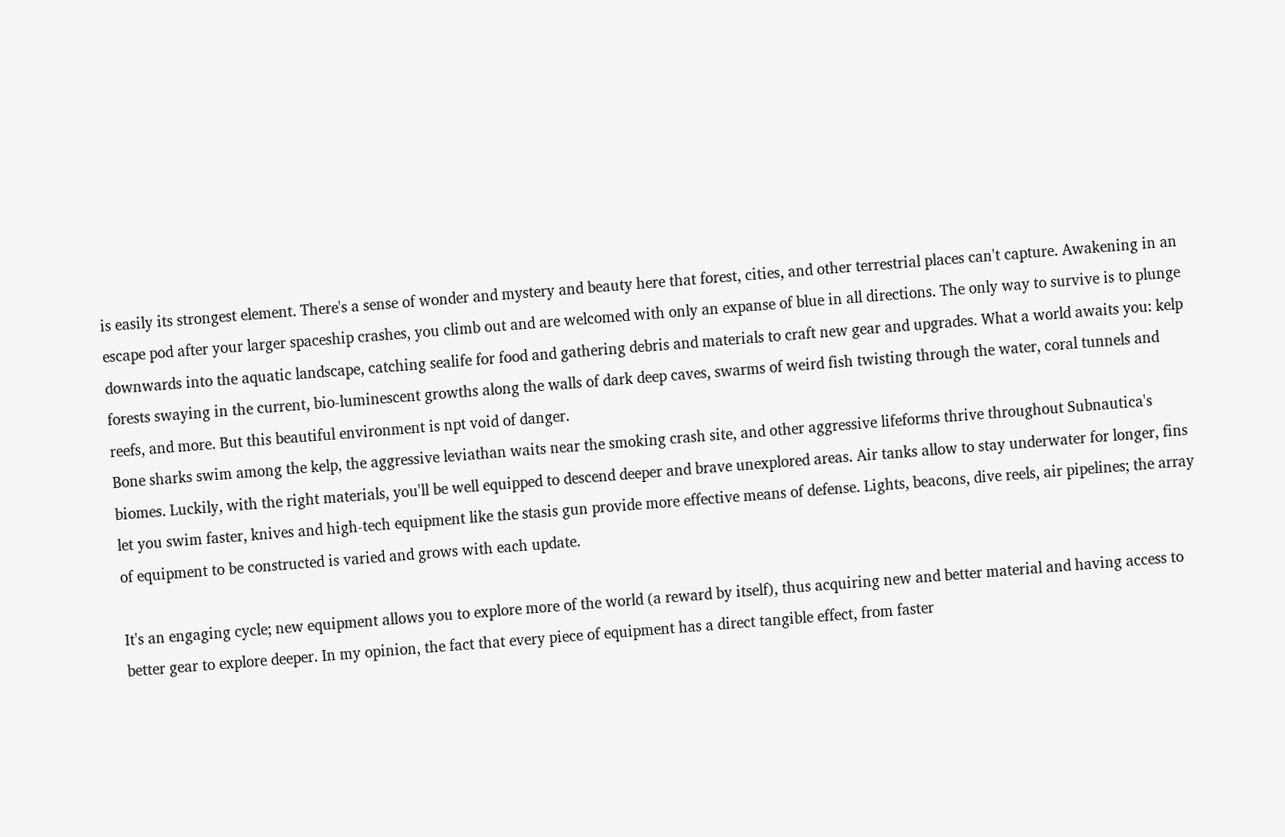is easily its strongest element. There's a sense of wonder and mystery and beauty here that forest, cities, and other terrestrial places can't capture. Awakening in an escape pod after your larger spaceship crashes, you climb out and are welcomed with only an expanse of blue in all directions. The only way to survive is to plunge downwards into the aquatic landscape, catching sealife for food and gathering debris and materials to craft new gear and upgrades. What a world awaits you: kelp forests swaying in the current, bio-luminescent growths along the walls of dark deep caves, swarms of weird fish twisting through the water, coral tunnels and reefs, and more. But this beautiful environment is npt void of danger.
Bone sharks swim among the kelp, the aggressive leviathan waits near the smoking crash site, and other aggressive lifeforms thrive throughout Subnautica's biomes. Luckily, with the right materials, you'll be well equipped to descend deeper and brave unexplored areas. Air tanks allow to stay underwater for longer, fins let you swim faster, knives and high-tech equipment like the stasis gun provide more effective means of defense. Lights, beacons, dive reels, air pipelines; the array of equipment to be constructed is varied and grows with each update.

It's an engaging cycle; new equipment allows you to explore more of the world (a reward by itself), thus acquiring new and better material and having access to better gear to explore deeper. In my opinion, the fact that every piece of equipment has a direct tangible effect, from faster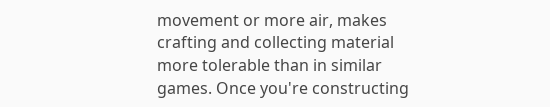movement or more air, makes crafting and collecting material more tolerable than in similar games. Once you're constructing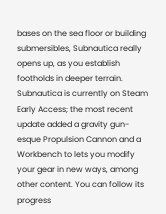bases on the sea floor or building submersibles, Subnautica really opens up, as you establish footholds in deeper terrain.
Subnautica is currently on Steam Early Access; the most recent update added a gravity gun-esque Propulsion Cannon and a Workbench to lets you modify your gear in new ways, among other content. You can follow its progress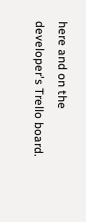here and on the developer's Trello board.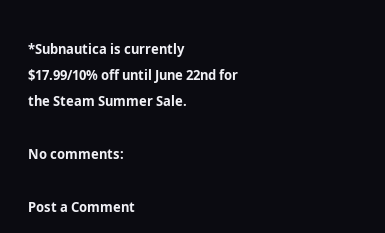*Subnautica is currently $17.99/10% off until June 22nd for the Steam Summer Sale.

No comments:

Post a Comment